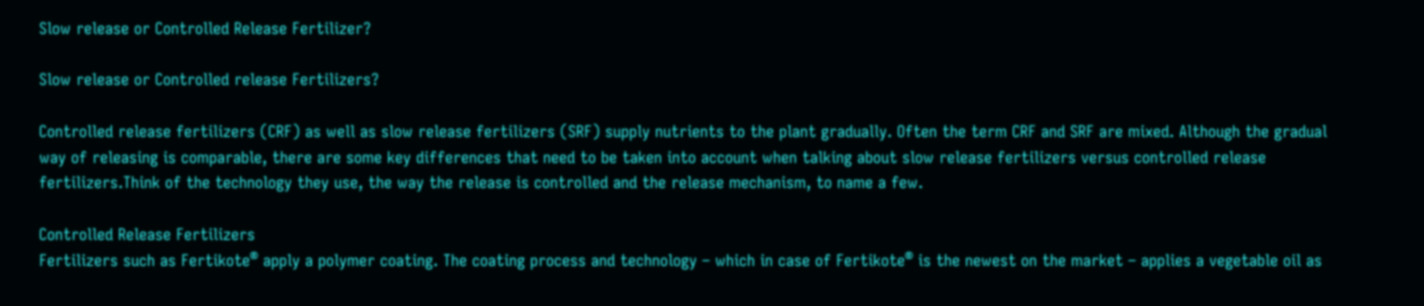Slow release or Controlled Release Fertilizer?

Slow release or Controlled release Fertilizers?

Controlled release fertilizers (CRF) as well as slow release fertilizers (SRF) supply nutrients to the plant gradually. Often the term CRF and SRF are mixed. Although the gradual way of releasing is comparable, there are some key differences that need to be taken into account when talking about slow release fertilizers versus controlled release fertilizers.Think of the technology they use, the way the release is controlled and the release mechanism, to name a few.

Controlled Release Fertilizers
Fertilizers such as Fertikote® apply a polymer coating. The coating process and technology – which in case of Fertikote® is the newest on the market – applies a vegetable oil as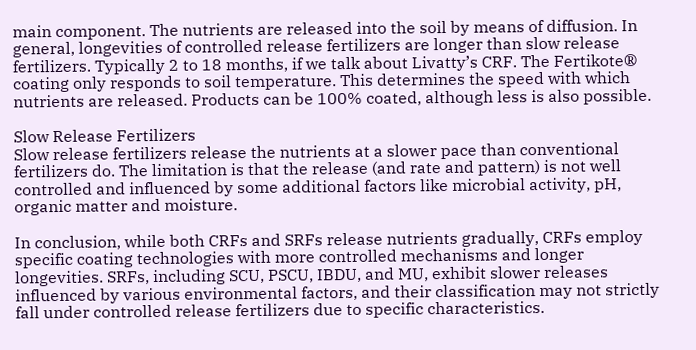main component. The nutrients are released into the soil by means of diffusion. In general, longevities of controlled release fertilizers are longer than slow release fertilizers. Typically 2 to 18 months, if we talk about Livatty’s CRF. The Fertikote® coating only responds to soil temperature. This determines the speed with which nutrients are released. Products can be 100% coated, although less is also possible.

Slow Release Fertilizers
Slow release fertilizers release the nutrients at a slower pace than conventional fertilizers do. The limitation is that the release (and rate and pattern) is not well controlled and influenced by some additional factors like microbial activity, pH, organic matter and moisture.

In conclusion, while both CRFs and SRFs release nutrients gradually, CRFs employ specific coating technologies with more controlled mechanisms and longer longevities. SRFs, including SCU, PSCU, IBDU, and MU, exhibit slower releases influenced by various environmental factors, and their classification may not strictly fall under controlled release fertilizers due to specific characteristics.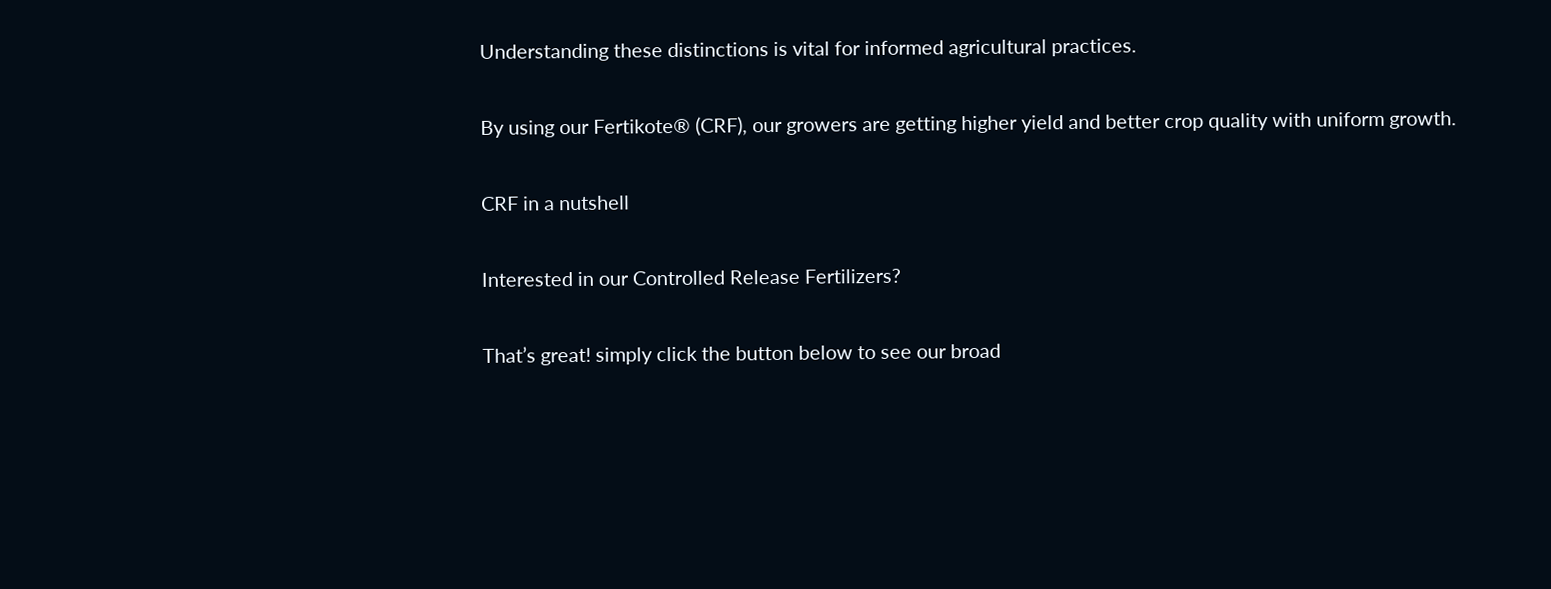Understanding these distinctions is vital for informed agricultural practices.

By using our Fertikote® (CRF), our growers are getting higher yield and better crop quality with uniform growth.

CRF in a nutshell

Interested in our Controlled Release Fertilizers?

That’s great! simply click the button below to see our broad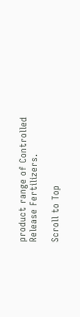product range of Controlled Release Fertilizers.

Scroll to Top